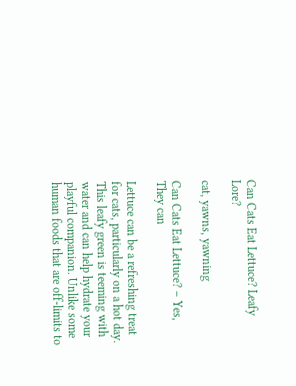Can Cats Eat Lettuce? Leafy Lore?

cat, yawns, yawning

Can Cats Eat Lettuce? – Yes, They can

Lettuce can be a refreshing treat for cats, particularly on a hot day. This leafy green is teeming with water and can help hydrate your playful companion. Unlike some human foods that are off-limits to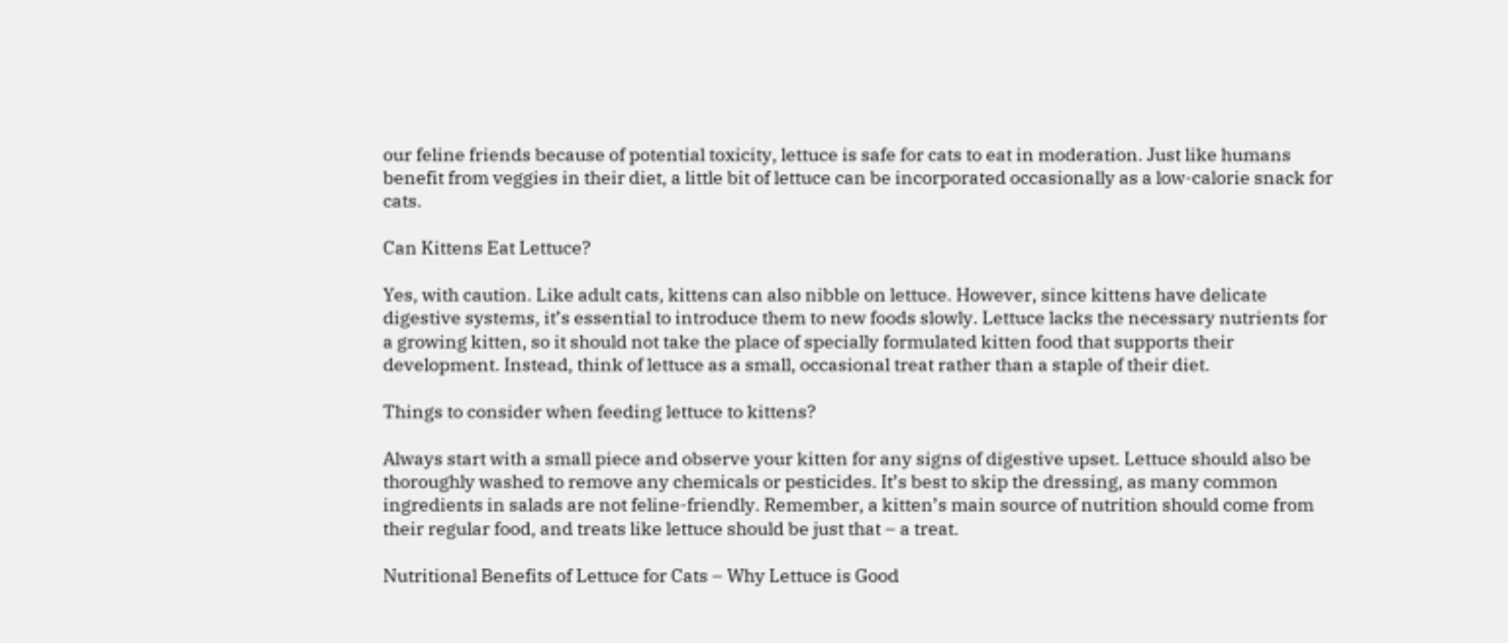our feline friends because of potential toxicity, lettuce is safe for cats to eat in moderation. Just like humans benefit from veggies in their diet, a little bit of lettuce can be incorporated occasionally as a low-calorie snack for cats.

Can Kittens Eat Lettuce?

Yes, with caution. Like adult cats, kittens can also nibble on lettuce. However, since kittens have delicate digestive systems, it’s essential to introduce them to new foods slowly. Lettuce lacks the necessary nutrients for a growing kitten, so it should not take the place of specially formulated kitten food that supports their development. Instead, think of lettuce as a small, occasional treat rather than a staple of their diet.

Things to consider when feeding lettuce to kittens?

Always start with a small piece and observe your kitten for any signs of digestive upset. Lettuce should also be thoroughly washed to remove any chemicals or pesticides. It’s best to skip the dressing, as many common ingredients in salads are not feline-friendly. Remember, a kitten’s main source of nutrition should come from their regular food, and treats like lettuce should be just that – a treat.

Nutritional Benefits of Lettuce for Cats – Why Lettuce is Good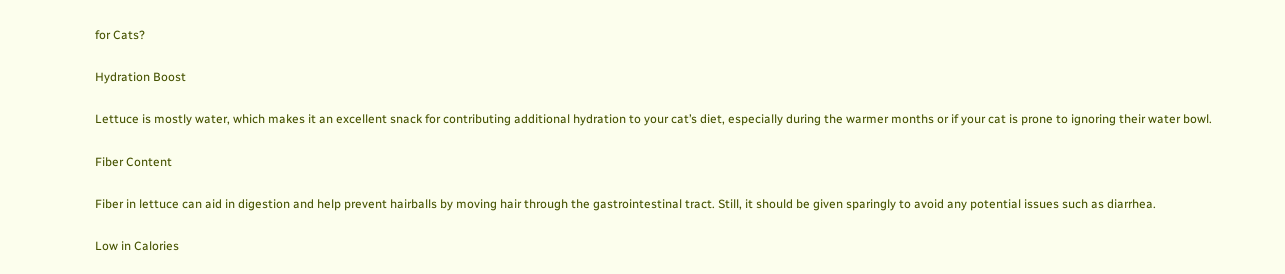for Cats?

Hydration Boost

Lettuce is mostly water, which makes it an excellent snack for contributing additional hydration to your cat’s diet, especially during the warmer months or if your cat is prone to ignoring their water bowl.

Fiber Content

Fiber in lettuce can aid in digestion and help prevent hairballs by moving hair through the gastrointestinal tract. Still, it should be given sparingly to avoid any potential issues such as diarrhea.

Low in Calories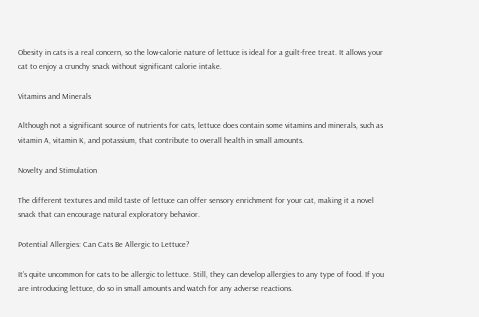Obesity in cats is a real concern, so the low-calorie nature of lettuce is ideal for a guilt-free treat. It allows your cat to enjoy a crunchy snack without significant calorie intake.

Vitamins and Minerals

Although not a significant source of nutrients for cats, lettuce does contain some vitamins and minerals, such as vitamin A, vitamin K, and potassium, that contribute to overall health in small amounts.

Novelty and Stimulation

The different textures and mild taste of lettuce can offer sensory enrichment for your cat, making it a novel snack that can encourage natural exploratory behavior.

Potential Allergies: Can Cats Be Allergic to Lettuce?

It’s quite uncommon for cats to be allergic to lettuce. Still, they can develop allergies to any type of food. If you are introducing lettuce, do so in small amounts and watch for any adverse reactions.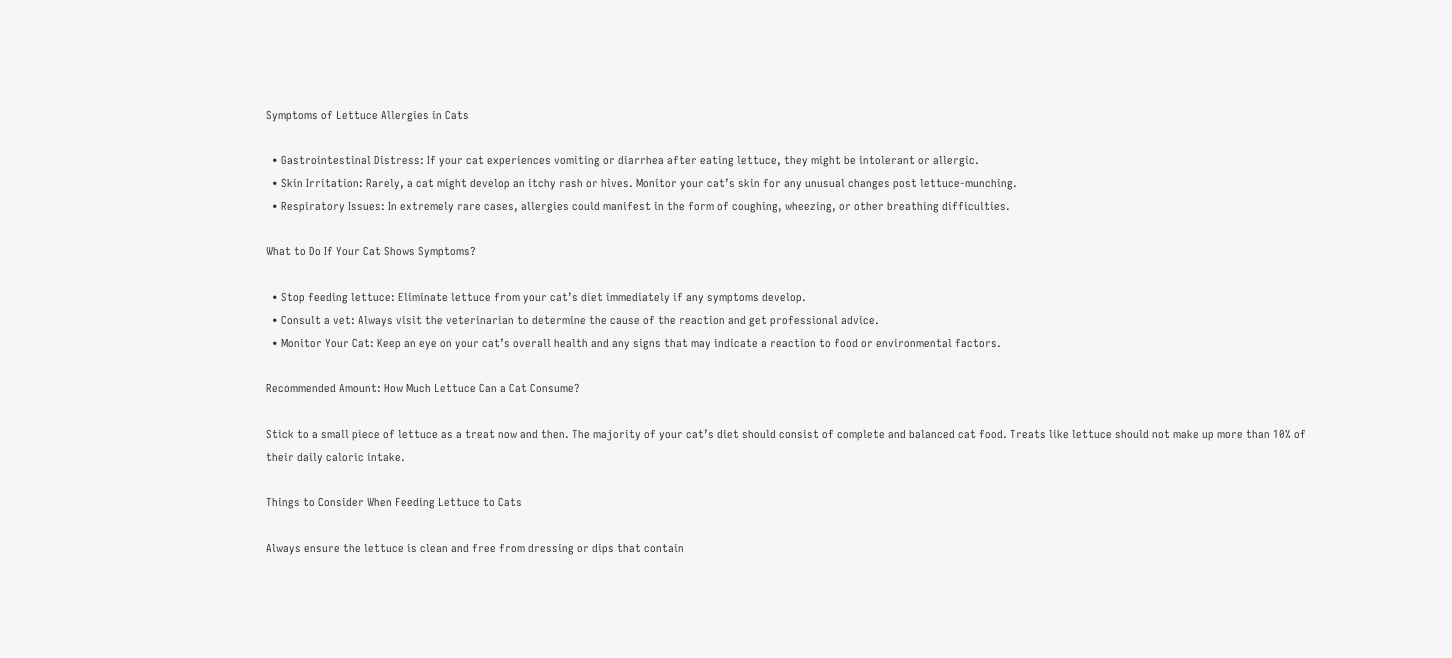Symptoms of Lettuce Allergies in Cats

  • Gastrointestinal Distress: If your cat experiences vomiting or diarrhea after eating lettuce, they might be intolerant or allergic.
  • Skin Irritation: Rarely, a cat might develop an itchy rash or hives. Monitor your cat’s skin for any unusual changes post lettuce-munching.
  • Respiratory Issues: In extremely rare cases, allergies could manifest in the form of coughing, wheezing, or other breathing difficulties.

What to Do If Your Cat Shows Symptoms?

  • Stop feeding lettuce: Eliminate lettuce from your cat’s diet immediately if any symptoms develop.
  • Consult a vet: Always visit the veterinarian to determine the cause of the reaction and get professional advice.
  • Monitor Your Cat: Keep an eye on your cat’s overall health and any signs that may indicate a reaction to food or environmental factors.

Recommended Amount: How Much Lettuce Can a Cat Consume?

Stick to a small piece of lettuce as a treat now and then. The majority of your cat’s diet should consist of complete and balanced cat food. Treats like lettuce should not make up more than 10% of their daily caloric intake.

Things to Consider When Feeding Lettuce to Cats

Always ensure the lettuce is clean and free from dressing or dips that contain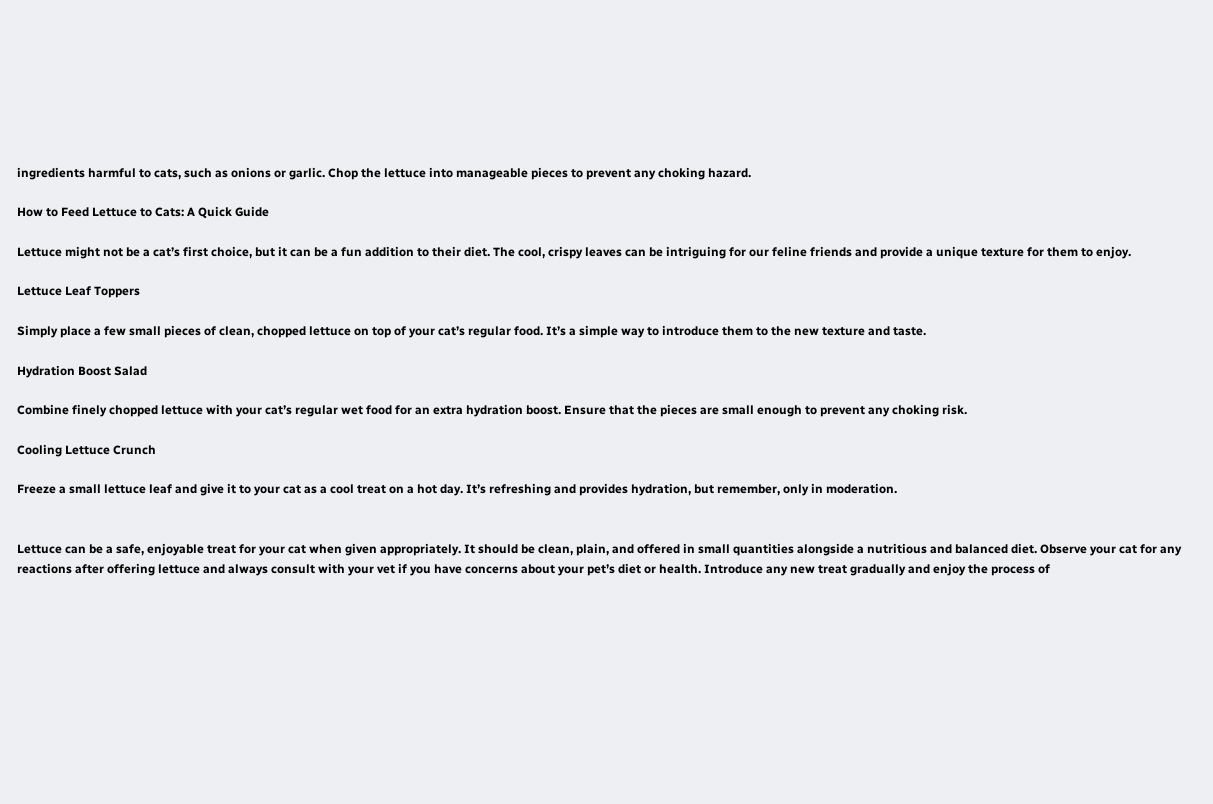ingredients harmful to cats, such as onions or garlic. Chop the lettuce into manageable pieces to prevent any choking hazard.

How to Feed Lettuce to Cats: A Quick Guide

Lettuce might not be a cat’s first choice, but it can be a fun addition to their diet. The cool, crispy leaves can be intriguing for our feline friends and provide a unique texture for them to enjoy.

Lettuce Leaf Toppers

Simply place a few small pieces of clean, chopped lettuce on top of your cat’s regular food. It’s a simple way to introduce them to the new texture and taste.

Hydration Boost Salad

Combine finely chopped lettuce with your cat’s regular wet food for an extra hydration boost. Ensure that the pieces are small enough to prevent any choking risk.

Cooling Lettuce Crunch

Freeze a small lettuce leaf and give it to your cat as a cool treat on a hot day. It’s refreshing and provides hydration, but remember, only in moderation.


Lettuce can be a safe, enjoyable treat for your cat when given appropriately. It should be clean, plain, and offered in small quantities alongside a nutritious and balanced diet. Observe your cat for any reactions after offering lettuce and always consult with your vet if you have concerns about your pet’s diet or health. Introduce any new treat gradually and enjoy the process of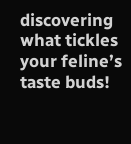discovering what tickles your feline’s taste buds!